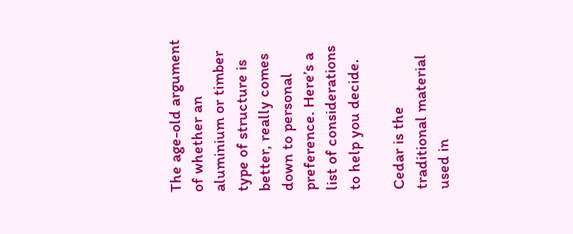The age-old argument of whether an aluminium or timber type of structure is better, really comes down to personal preference. Here’s a list of considerations to help you decide.

Cedar is the traditional material used in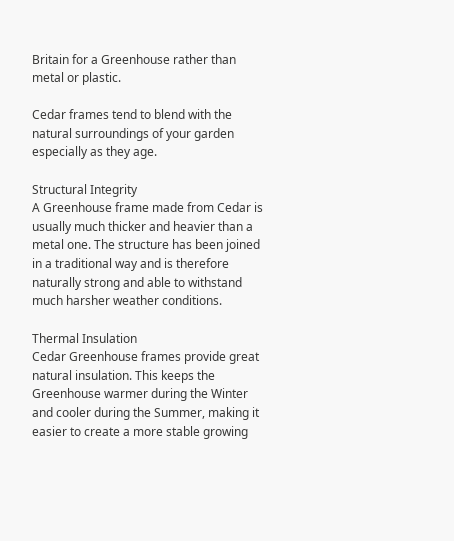Britain for a Greenhouse rather than metal or plastic.

Cedar frames tend to blend with the natural surroundings of your garden especially as they age.

Structural Integrity
A Greenhouse frame made from Cedar is usually much thicker and heavier than a metal one. The structure has been joined in a traditional way and is therefore naturally strong and able to withstand much harsher weather conditions.

Thermal Insulation
Cedar Greenhouse frames provide great natural insulation. This keeps the Greenhouse warmer during the Winter and cooler during the Summer, making it easier to create a more stable growing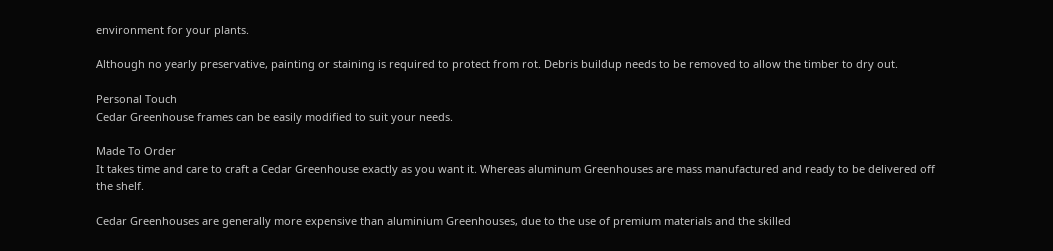environment for your plants.

Although no yearly preservative, painting or staining is required to protect from rot. Debris buildup needs to be removed to allow the timber to dry out.

Personal Touch
Cedar Greenhouse frames can be easily modified to suit your needs.

Made To Order
It takes time and care to craft a Cedar Greenhouse exactly as you want it. Whereas aluminum Greenhouses are mass manufactured and ready to be delivered off the shelf.

Cedar Greenhouses are generally more expensive than aluminium Greenhouses, due to the use of premium materials and the skilled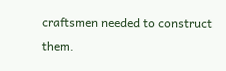craftsmen needed to construct them.